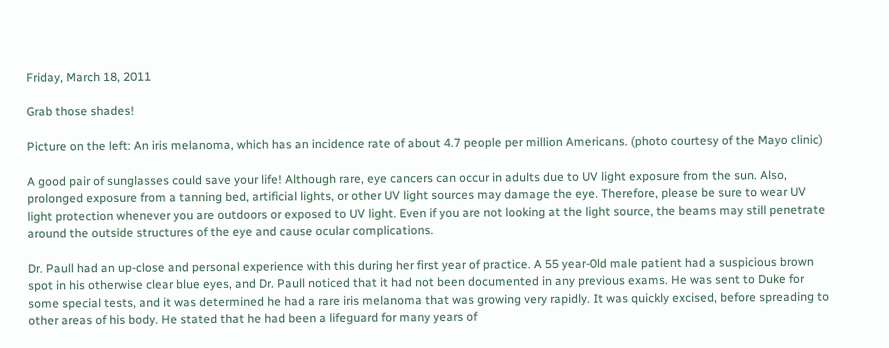Friday, March 18, 2011

Grab those shades!

Picture on the left: An iris melanoma, which has an incidence rate of about 4.7 people per million Americans. (photo courtesy of the Mayo clinic)

A good pair of sunglasses could save your life! Although rare, eye cancers can occur in adults due to UV light exposure from the sun. Also, prolonged exposure from a tanning bed, artificial lights, or other UV light sources may damage the eye. Therefore, please be sure to wear UV light protection whenever you are outdoors or exposed to UV light. Even if you are not looking at the light source, the beams may still penetrate around the outside structures of the eye and cause ocular complications.

Dr. Paull had an up-close and personal experience with this during her first year of practice. A 55 year-0ld male patient had a suspicious brown spot in his otherwise clear blue eyes, and Dr. Paull noticed that it had not been documented in any previous exams. He was sent to Duke for some special tests, and it was determined he had a rare iris melanoma that was growing very rapidly. It was quickly excised, before spreading to other areas of his body. He stated that he had been a lifeguard for many years of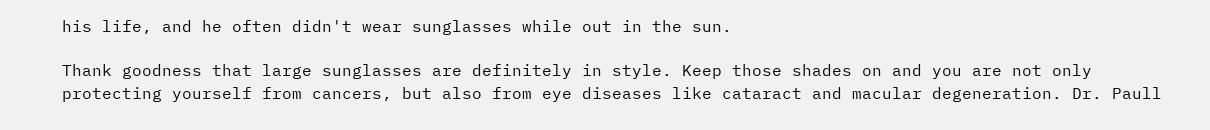his life, and he often didn't wear sunglasses while out in the sun.

Thank goodness that large sunglasses are definitely in style. Keep those shades on and you are not only protecting yourself from cancers, but also from eye diseases like cataract and macular degeneration. Dr. Paull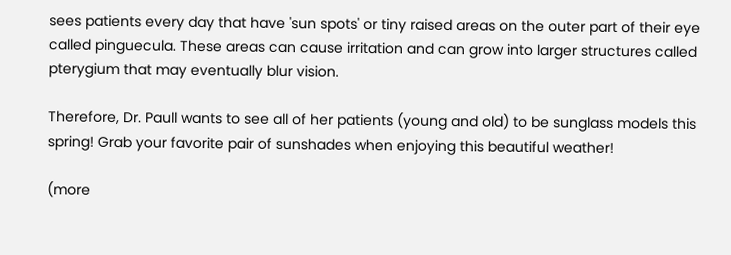sees patients every day that have 'sun spots' or tiny raised areas on the outer part of their eye called pinguecula. These areas can cause irritation and can grow into larger structures called pterygium that may eventually blur vision.

Therefore, Dr. Paull wants to see all of her patients (young and old) to be sunglass models this spring! Grab your favorite pair of sunshades when enjoying this beautiful weather!

(more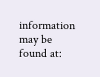information may be found at: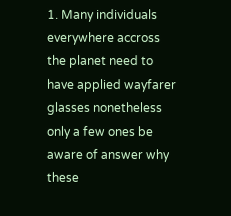1. Many individuals everywhere accross the planet need to have applied wayfarer glasses nonetheless only a few ones be aware of answer why these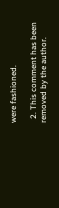were fashioned.

  2. This comment has been removed by the author.